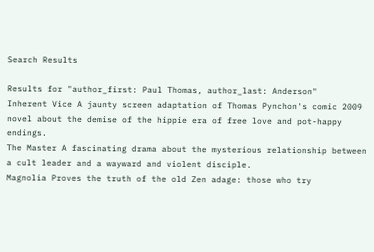Search Results

Results for "author_first: Paul Thomas, author_last: Anderson"
Inherent Vice A jaunty screen adaptation of Thomas Pynchon's comic 2009 novel about the demise of the hippie era of free love and pot-happy endings.
The Master A fascinating drama about the mysterious relationship between a cult leader and a wayward and violent disciple.
Magnolia Proves the truth of the old Zen adage: those who try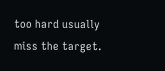too hard usually miss the target.